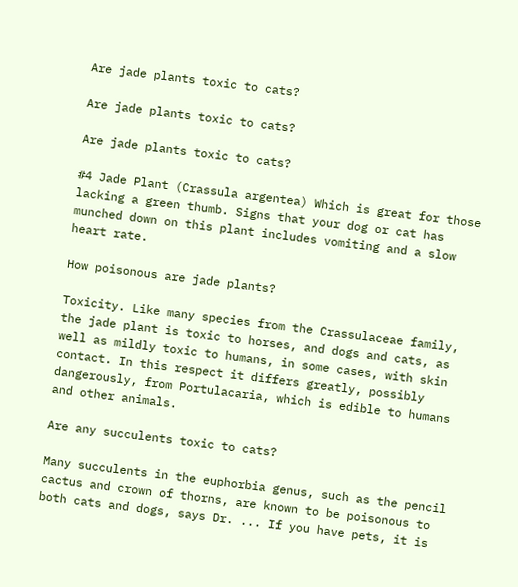Are jade plants toxic to cats?

Are jade plants toxic to cats?

Are jade plants toxic to cats?

#4 Jade Plant (Crassula argentea) Which is great for those lacking a green thumb. Signs that your dog or cat has munched down on this plant includes vomiting and a slow heart rate.

How poisonous are jade plants?

Toxicity. Like many species from the Crassulaceae family, the jade plant is toxic to horses, and dogs and cats, as well as mildly toxic to humans, in some cases, with skin contact. In this respect it differs greatly, possibly dangerously, from Portulacaria, which is edible to humans and other animals.

Are any succulents toxic to cats?

Many succulents in the euphorbia genus, such as the pencil cactus and crown of thorns, are known to be poisonous to both cats and dogs, says Dr. ... If you have pets, it is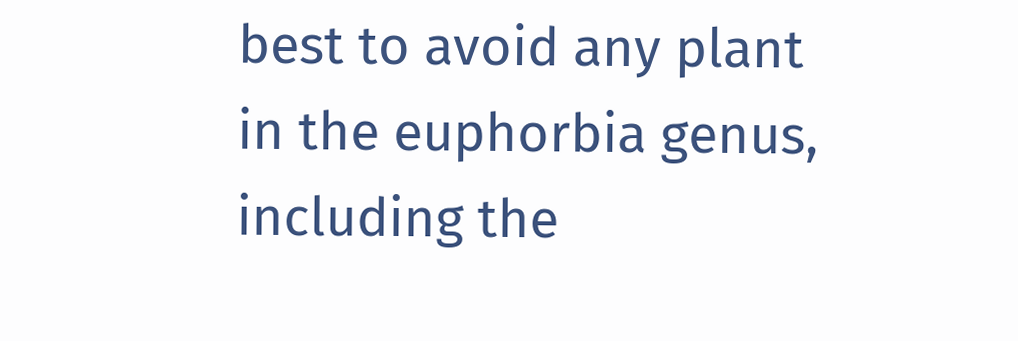best to avoid any plant in the euphorbia genus, including the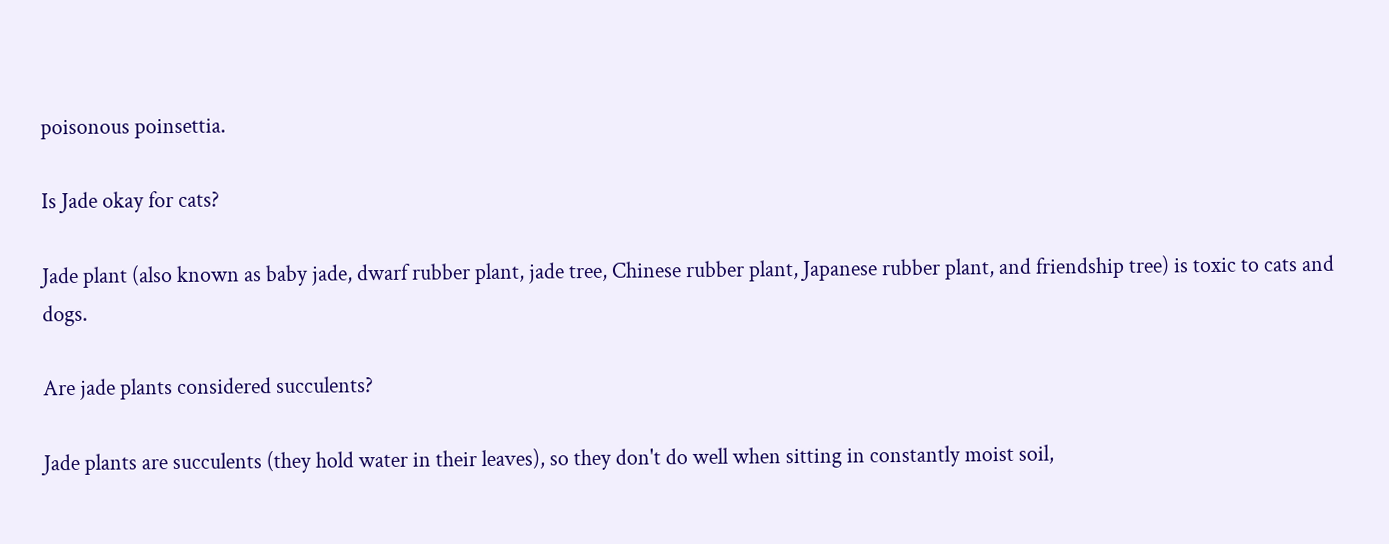poisonous poinsettia.

Is Jade okay for cats?

Jade plant (also known as baby jade, dwarf rubber plant, jade tree, Chinese rubber plant, Japanese rubber plant, and friendship tree) is toxic to cats and dogs.

Are jade plants considered succulents?

Jade plants are succulents (they hold water in their leaves), so they don't do well when sitting in constantly moist soil,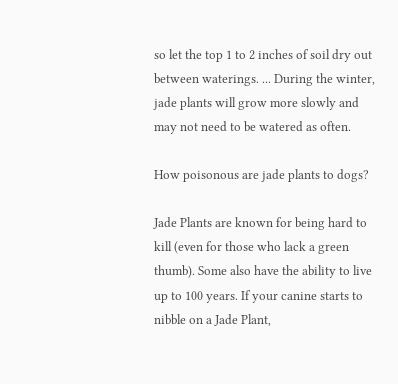so let the top 1 to 2 inches of soil dry out between waterings. ... During the winter, jade plants will grow more slowly and may not need to be watered as often.

How poisonous are jade plants to dogs?

Jade Plants are known for being hard to kill (even for those who lack a green thumb). Some also have the ability to live up to 100 years. If your canine starts to nibble on a Jade Plant,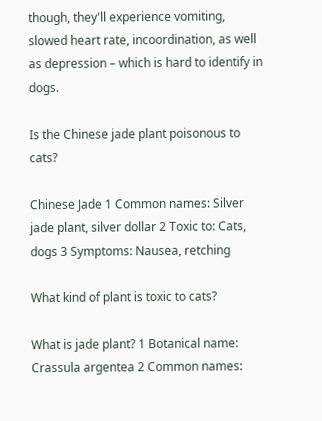though, they'll experience vomiting, slowed heart rate, incoordination, as well as depression – which is hard to identify in dogs.

Is the Chinese jade plant poisonous to cats?

Chinese Jade 1 Common names: Silver jade plant, silver dollar 2 Toxic to: Cats, dogs 3 Symptoms: Nausea, retching

What kind of plant is toxic to cats?

What is jade plant? 1 Botanical name: Crassula argentea 2 Common names: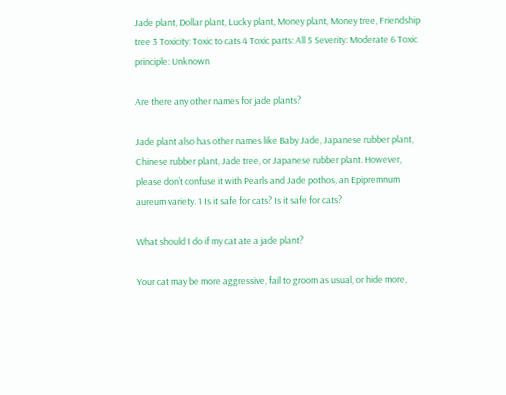Jade plant, Dollar plant, Lucky plant, Money plant, Money tree, Friendship tree 3 Toxicity: Toxic to cats 4 Toxic parts: All 5 Severity: Moderate 6 Toxic principle: Unknown

Are there any other names for jade plants?

Jade plant also has other names like Baby Jade, Japanese rubber plant, Chinese rubber plant, Jade tree, or Japanese rubber plant. However, please don’t confuse it with Pearls and Jade pothos, an Epipremnum aureum variety. 1 Is it safe for cats? Is it safe for cats?

What should I do if my cat ate a jade plant?

Your cat may be more aggressive, fail to groom as usual, or hide more,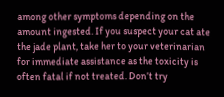among other symptoms depending on the amount ingested. If you suspect your cat ate the jade plant, take her to your veterinarian for immediate assistance as the toxicity is often fatal if not treated. Don’t try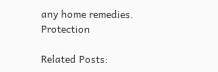any home remedies. Protection

Related Posts: